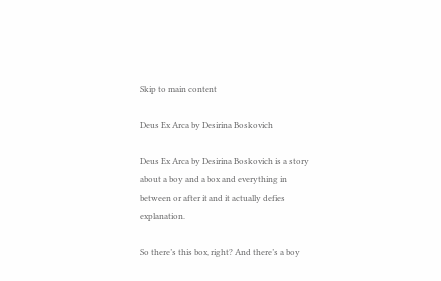Skip to main content

Deus Ex Arca by Desirina Boskovich

Deus Ex Arca by Desirina Boskovich is a story about a boy and a box and everything in between or after it and it actually defies explanation.

So there’s this box, right? And there’s a boy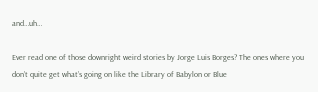and…uh…

Ever read one of those downright weird stories by Jorge Luis Borges? The ones where you don’t quite get what’s going on like the Library of Babylon or Blue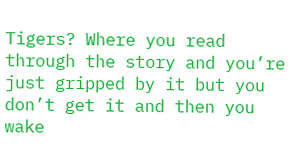Tigers? Where you read through the story and you’re just gripped by it but you don’t get it and then you wake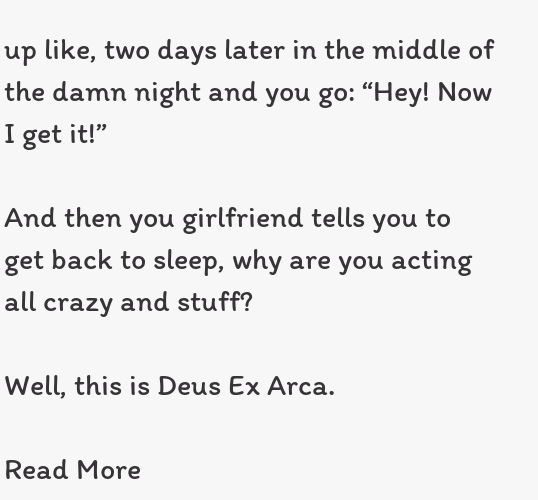up like, two days later in the middle of the damn night and you go: “Hey! Now I get it!”

And then you girlfriend tells you to get back to sleep, why are you acting all crazy and stuff?

Well, this is Deus Ex Arca.

Read More